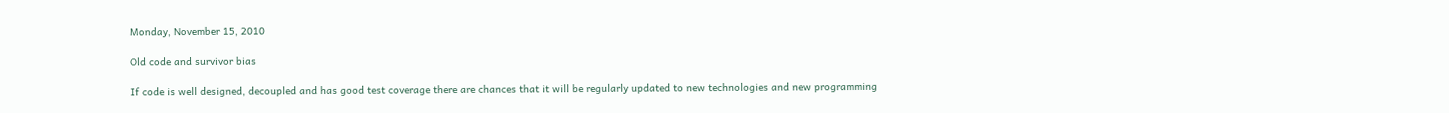Monday, November 15, 2010

Old code and survivor bias

If code is well designed, decoupled and has good test coverage there are chances that it will be regularly updated to new technologies and new programming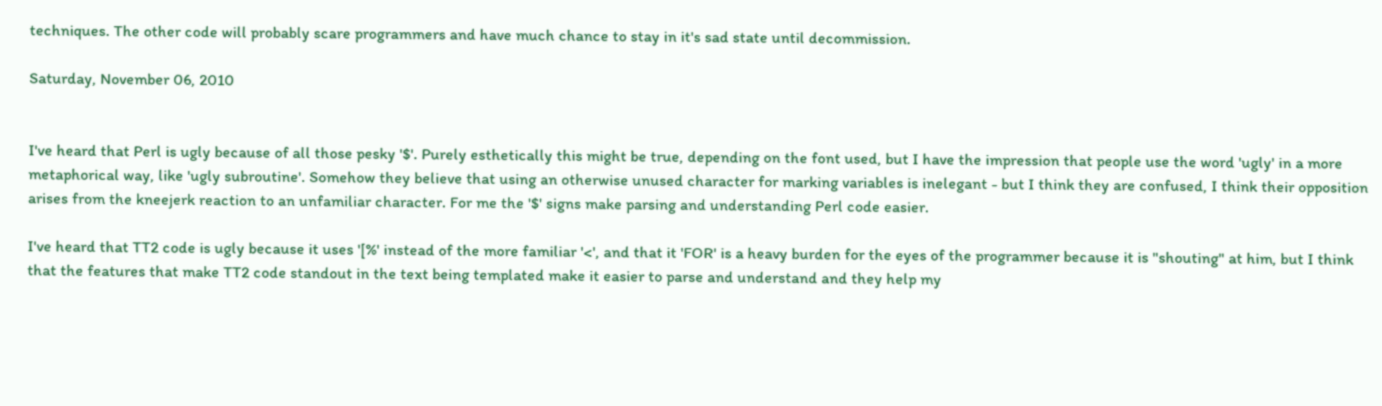techniques. The other code will probably scare programmers and have much chance to stay in it's sad state until decommission.

Saturday, November 06, 2010


I've heard that Perl is ugly because of all those pesky '$'. Purely esthetically this might be true, depending on the font used, but I have the impression that people use the word 'ugly' in a more metaphorical way, like 'ugly subroutine'. Somehow they believe that using an otherwise unused character for marking variables is inelegant - but I think they are confused, I think their opposition arises from the kneejerk reaction to an unfamiliar character. For me the '$' signs make parsing and understanding Perl code easier.

I've heard that TT2 code is ugly because it uses '[%' instead of the more familiar '<', and that it 'FOR' is a heavy burden for the eyes of the programmer because it is "shouting" at him, but I think that the features that make TT2 code standout in the text being templated make it easier to parse and understand and they help my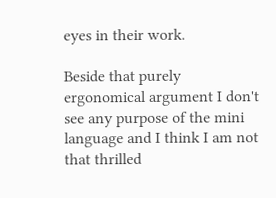eyes in their work.

Beside that purely ergonomical argument I don't see any purpose of the mini language and I think I am not that thrilled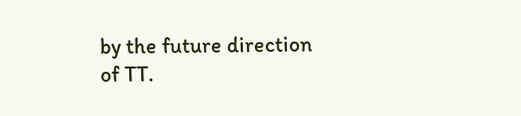by the future direction of TT.